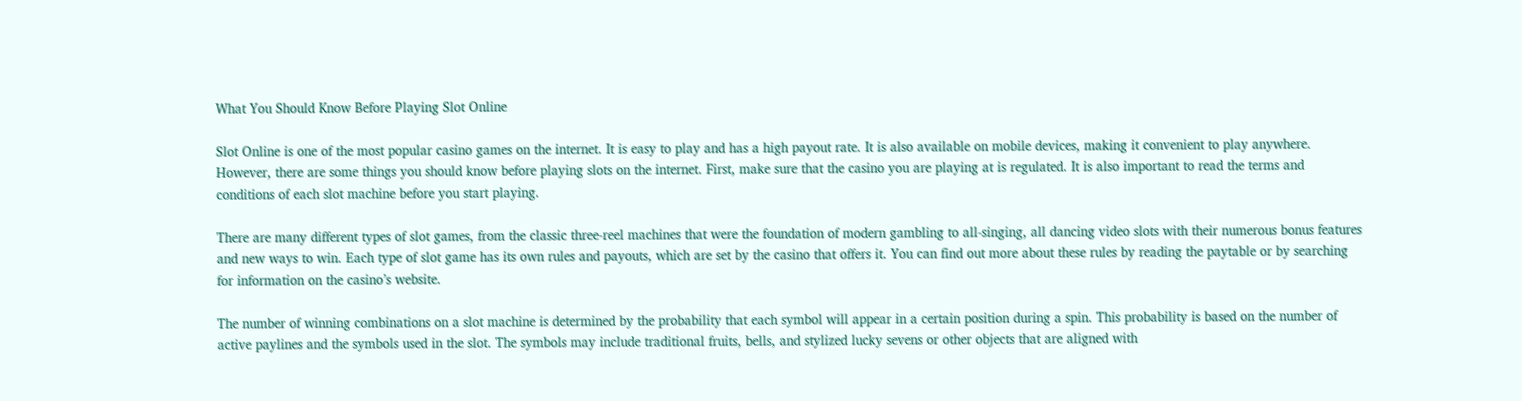What You Should Know Before Playing Slot Online

Slot Online is one of the most popular casino games on the internet. It is easy to play and has a high payout rate. It is also available on mobile devices, making it convenient to play anywhere. However, there are some things you should know before playing slots on the internet. First, make sure that the casino you are playing at is regulated. It is also important to read the terms and conditions of each slot machine before you start playing.

There are many different types of slot games, from the classic three-reel machines that were the foundation of modern gambling to all-singing, all dancing video slots with their numerous bonus features and new ways to win. Each type of slot game has its own rules and payouts, which are set by the casino that offers it. You can find out more about these rules by reading the paytable or by searching for information on the casino’s website.

The number of winning combinations on a slot machine is determined by the probability that each symbol will appear in a certain position during a spin. This probability is based on the number of active paylines and the symbols used in the slot. The symbols may include traditional fruits, bells, and stylized lucky sevens or other objects that are aligned with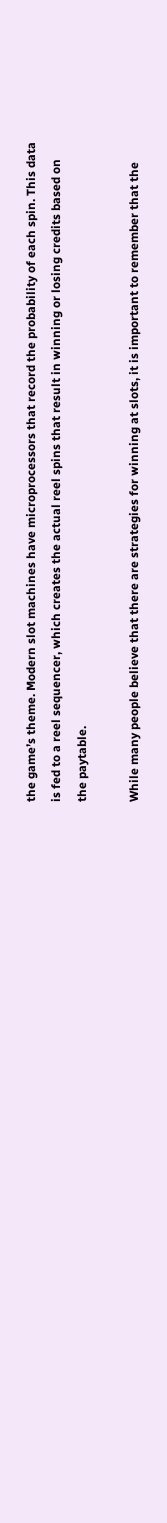the game’s theme. Modern slot machines have microprocessors that record the probability of each spin. This data is fed to a reel sequencer, which creates the actual reel spins that result in winning or losing credits based on the paytable.

While many people believe that there are strategies for winning at slots, it is important to remember that the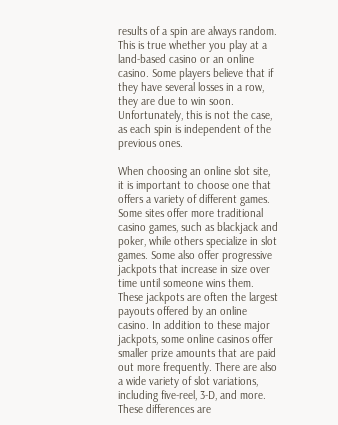results of a spin are always random. This is true whether you play at a land-based casino or an online casino. Some players believe that if they have several losses in a row, they are due to win soon. Unfortunately, this is not the case, as each spin is independent of the previous ones.

When choosing an online slot site, it is important to choose one that offers a variety of different games. Some sites offer more traditional casino games, such as blackjack and poker, while others specialize in slot games. Some also offer progressive jackpots that increase in size over time until someone wins them. These jackpots are often the largest payouts offered by an online casino. In addition to these major jackpots, some online casinos offer smaller prize amounts that are paid out more frequently. There are also a wide variety of slot variations, including five-reel, 3-D, and more. These differences are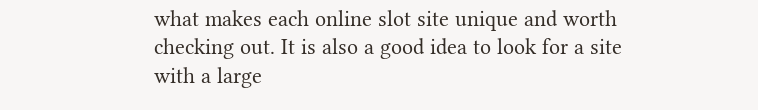what makes each online slot site unique and worth checking out. It is also a good idea to look for a site with a large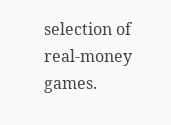selection of real-money games.